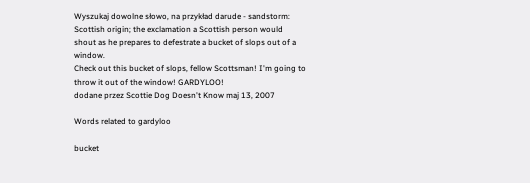Wyszukaj dowolne słowo, na przykład darude - sandstorm:
Scottish origin; the exclamation a Scottish person would shout as he prepares to defestrate a bucket of slops out of a window.
Check out this bucket of slops, fellow Scottsman! I'm going to throw it out of the window! GARDYLOO!
dodane przez Scottie Dog Doesn't Know maj 13, 2007

Words related to gardyloo

bucket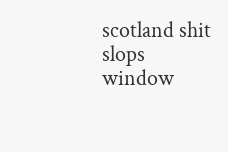scotland shit slops window